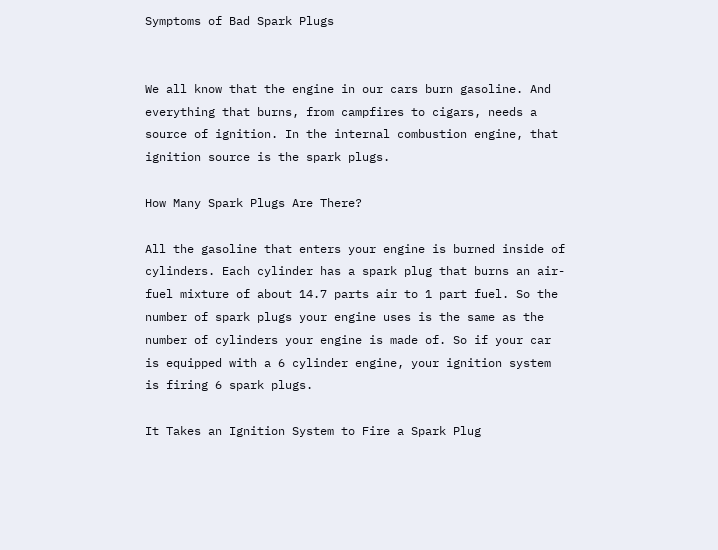Symptoms of Bad Spark Plugs


We all know that the engine in our cars burn gasoline. And everything that burns, from campfires to cigars, needs a source of ignition. In the internal combustion engine, that ignition source is the spark plugs.

How Many Spark Plugs Are There?

All the gasoline that enters your engine is burned inside of cylinders. Each cylinder has a spark plug that burns an air-fuel mixture of about 14.7 parts air to 1 part fuel. So the number of spark plugs your engine uses is the same as the number of cylinders your engine is made of. So if your car is equipped with a 6 cylinder engine, your ignition system is firing 6 spark plugs.

It Takes an Ignition System to Fire a Spark Plug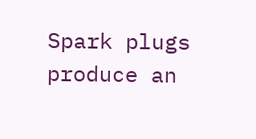Spark plugs produce an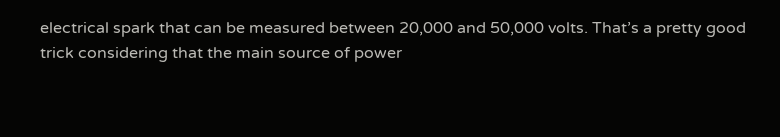electrical spark that can be measured between 20,000 and 50,000 volts. That’s a pretty good trick considering that the main source of power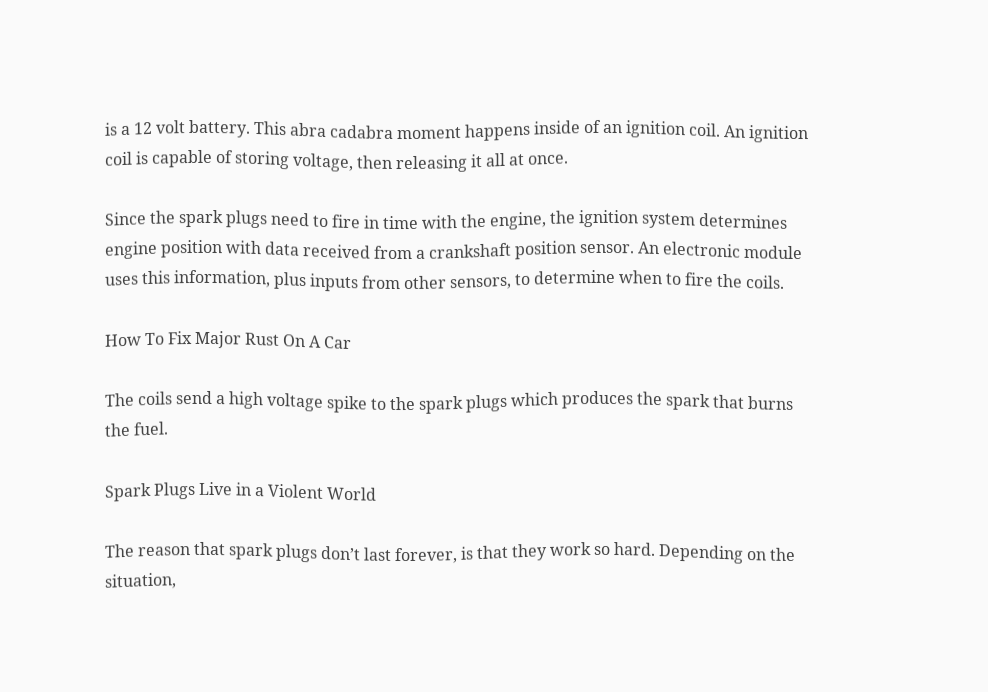is a 12 volt battery. This abra cadabra moment happens inside of an ignition coil. An ignition coil is capable of storing voltage, then releasing it all at once.

Since the spark plugs need to fire in time with the engine, the ignition system determines engine position with data received from a crankshaft position sensor. An electronic module uses this information, plus inputs from other sensors, to determine when to fire the coils.

How To Fix Major Rust On A Car

The coils send a high voltage spike to the spark plugs which produces the spark that burns the fuel.

Spark Plugs Live in a Violent World

The reason that spark plugs don’t last forever, is that they work so hard. Depending on the situation,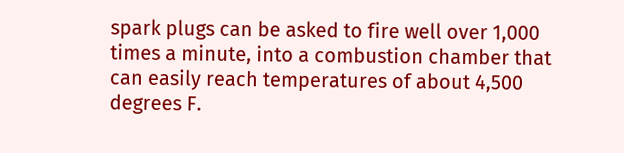spark plugs can be asked to fire well over 1,000 times a minute, into a combustion chamber that can easily reach temperatures of about 4,500 degrees F.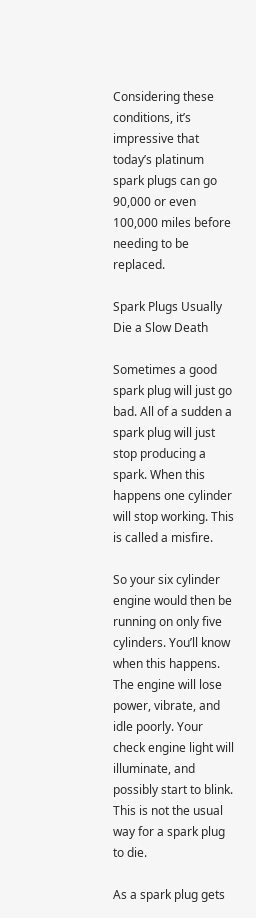Considering these conditions, it’s impressive that today’s platinum spark plugs can go 90,000 or even 100,000 miles before needing to be replaced.

Spark Plugs Usually Die a Slow Death

Sometimes a good spark plug will just go bad. All of a sudden a spark plug will just stop producing a spark. When this happens one cylinder will stop working. This is called a misfire.

So your six cylinder engine would then be running on only five cylinders. You’ll know when this happens. The engine will lose power, vibrate, and idle poorly. Your check engine light will illuminate, and possibly start to blink. This is not the usual way for a spark plug to die.

As a spark plug gets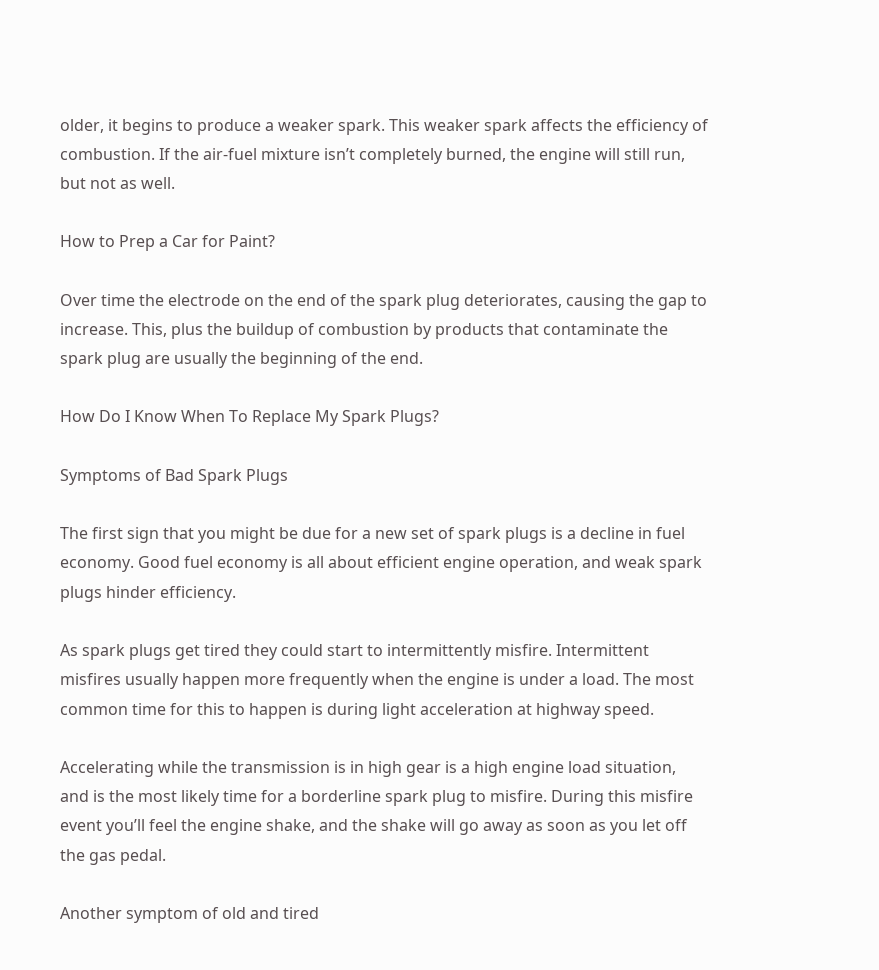older, it begins to produce a weaker spark. This weaker spark affects the efficiency of combustion. If the air-fuel mixture isn’t completely burned, the engine will still run, but not as well.

How to Prep a Car for Paint?

Over time the electrode on the end of the spark plug deteriorates, causing the gap to increase. This, plus the buildup of combustion by products that contaminate the spark plug are usually the beginning of the end.

How Do I Know When To Replace My Spark Plugs?

Symptoms of Bad Spark Plugs

The first sign that you might be due for a new set of spark plugs is a decline in fuel economy. Good fuel economy is all about efficient engine operation, and weak spark plugs hinder efficiency.

As spark plugs get tired they could start to intermittently misfire. Intermittent misfires usually happen more frequently when the engine is under a load. The most common time for this to happen is during light acceleration at highway speed.

Accelerating while the transmission is in high gear is a high engine load situation, and is the most likely time for a borderline spark plug to misfire. During this misfire event you’ll feel the engine shake, and the shake will go away as soon as you let off the gas pedal.

Another symptom of old and tired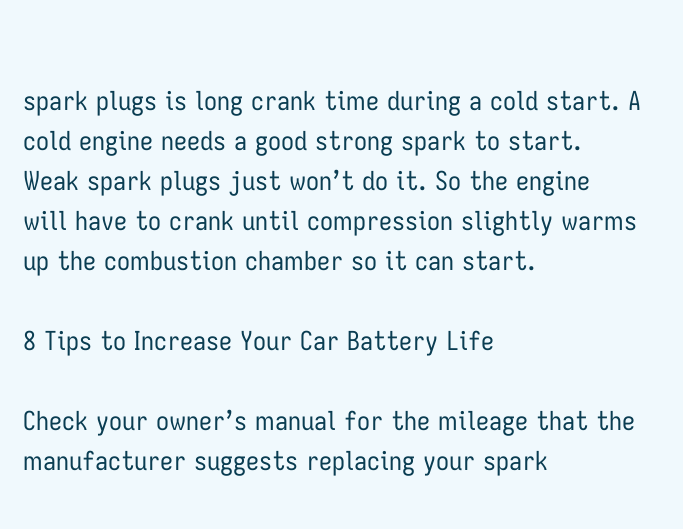spark plugs is long crank time during a cold start. A cold engine needs a good strong spark to start. Weak spark plugs just won’t do it. So the engine will have to crank until compression slightly warms up the combustion chamber so it can start.

8 Tips to Increase Your Car Battery Life

Check your owner’s manual for the mileage that the manufacturer suggests replacing your spark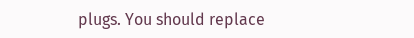plugs. You should replace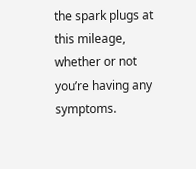the spark plugs at this mileage, whether or not you’re having any symptoms.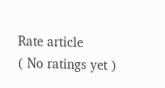Rate article
( No ratings yet )